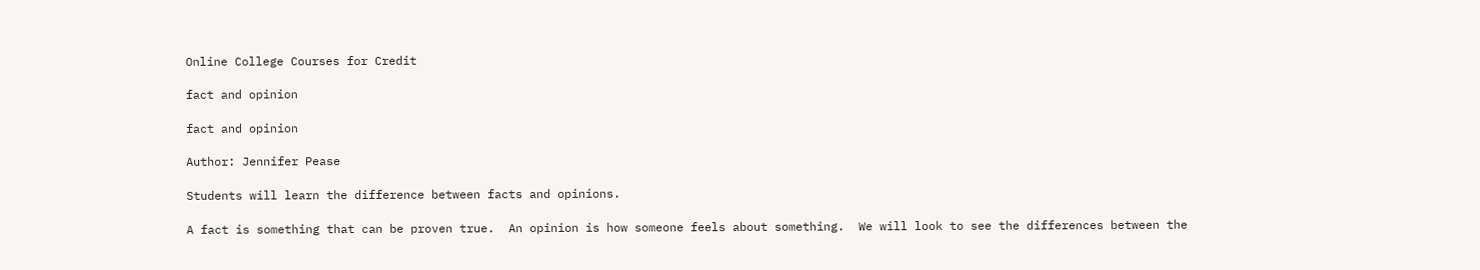Online College Courses for Credit

fact and opinion

fact and opinion

Author: Jennifer Pease

Students will learn the difference between facts and opinions.

A fact is something that can be proven true.  An opinion is how someone feels about something.  We will look to see the differences between the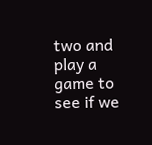two and play a game to see if we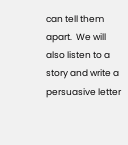can tell them apart.  We will also listen to a story and write a persuasive letter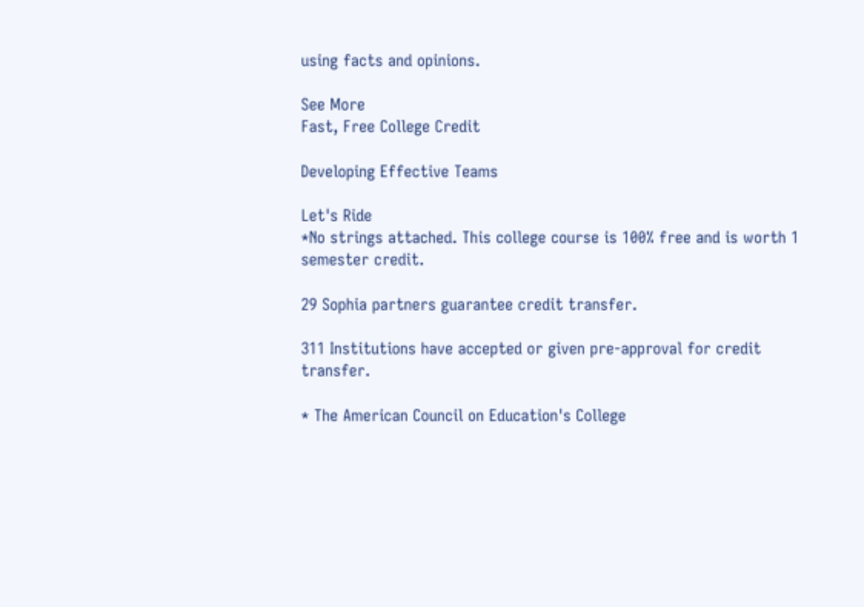using facts and opinions.

See More
Fast, Free College Credit

Developing Effective Teams

Let's Ride
*No strings attached. This college course is 100% free and is worth 1 semester credit.

29 Sophia partners guarantee credit transfer.

311 Institutions have accepted or given pre-approval for credit transfer.

* The American Council on Education's College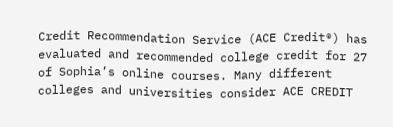Credit Recommendation Service (ACE Credit®) has evaluated and recommended college credit for 27 of Sophia’s online courses. Many different colleges and universities consider ACE CREDIT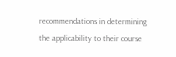recommendations in determining the applicability to their course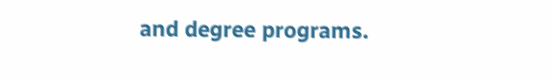and degree programs.